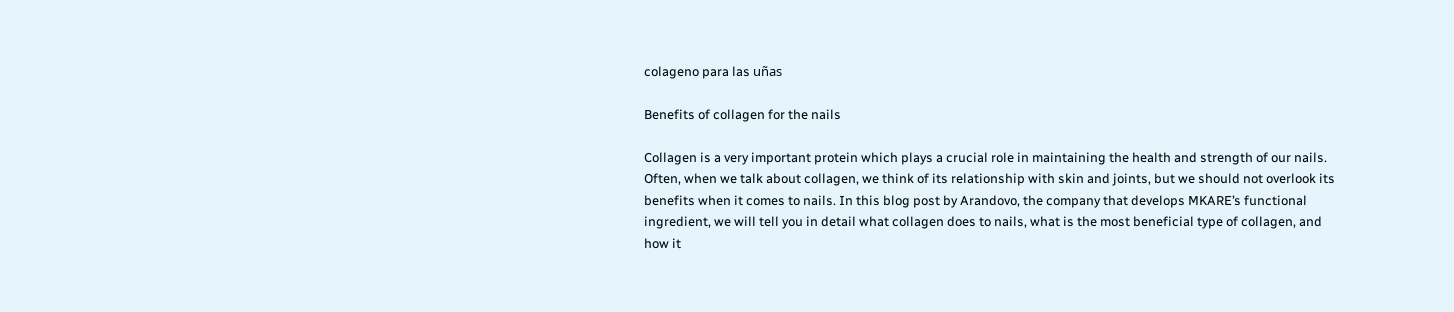colageno para las uñas

Benefits of collagen for the nails

Collagen is a very important protein which plays a crucial role in maintaining the health and strength of our nails. Often, when we talk about collagen, we think of its relationship with skin and joints, but we should not overlook its benefits when it comes to nails. In this blog post by Arandovo, the company that develops MKARE’s functional ingredient, we will tell you in detail what collagen does to nails, what is the most beneficial type of collagen, and how it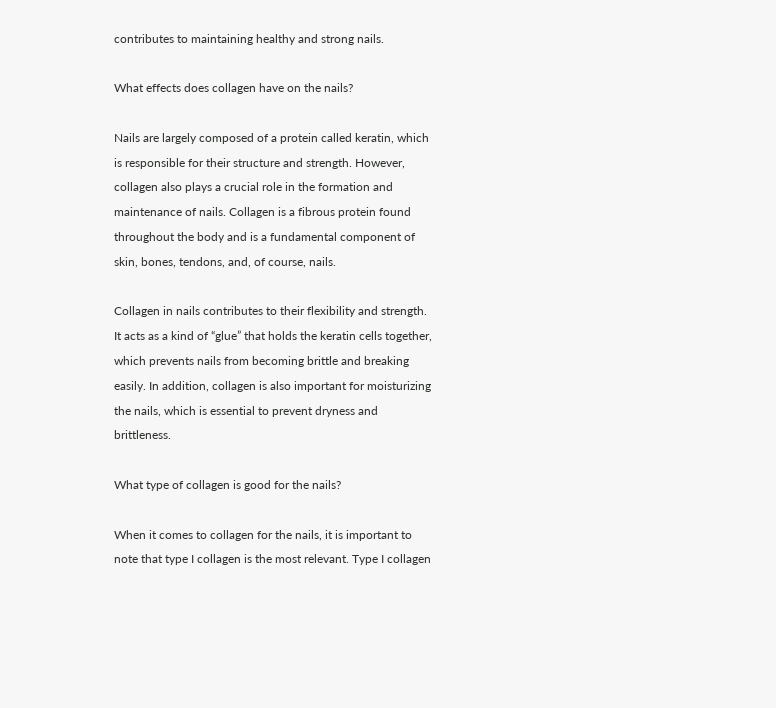contributes to maintaining healthy and strong nails.

What effects does collagen have on the nails?

Nails are largely composed of a protein called keratin, which is responsible for their structure and strength. However, collagen also plays a crucial role in the formation and maintenance of nails. Collagen is a fibrous protein found throughout the body and is a fundamental component of skin, bones, tendons, and, of course, nails.

Collagen in nails contributes to their flexibility and strength. It acts as a kind of “glue” that holds the keratin cells together, which prevents nails from becoming brittle and breaking easily. In addition, collagen is also important for moisturizing the nails, which is essential to prevent dryness and brittleness.

What type of collagen is good for the nails?

When it comes to collagen for the nails, it is important to note that type I collagen is the most relevant. Type I collagen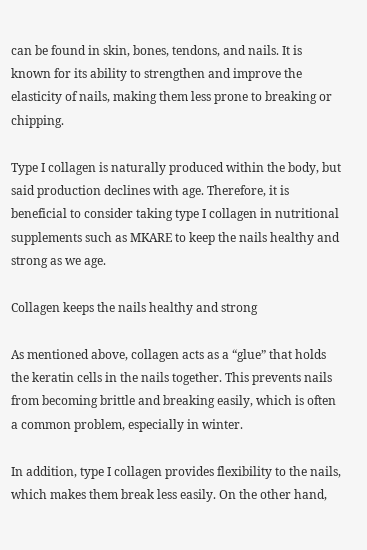can be found in skin, bones, tendons, and nails. It is known for its ability to strengthen and improve the elasticity of nails, making them less prone to breaking or chipping.

Type I collagen is naturally produced within the body, but said production declines with age. Therefore, it is beneficial to consider taking type I collagen in nutritional supplements such as MKARE to keep the nails healthy and strong as we age.

Collagen keeps the nails healthy and strong

As mentioned above, collagen acts as a “glue” that holds the keratin cells in the nails together. This prevents nails from becoming brittle and breaking easily, which is often a common problem, especially in winter.

In addition, type I collagen provides flexibility to the nails, which makes them break less easily. On the other hand,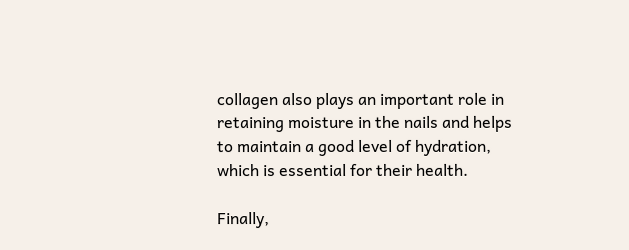collagen also plays an important role in retaining moisture in the nails and helps to maintain a good level of hydration, which is essential for their health.

Finally,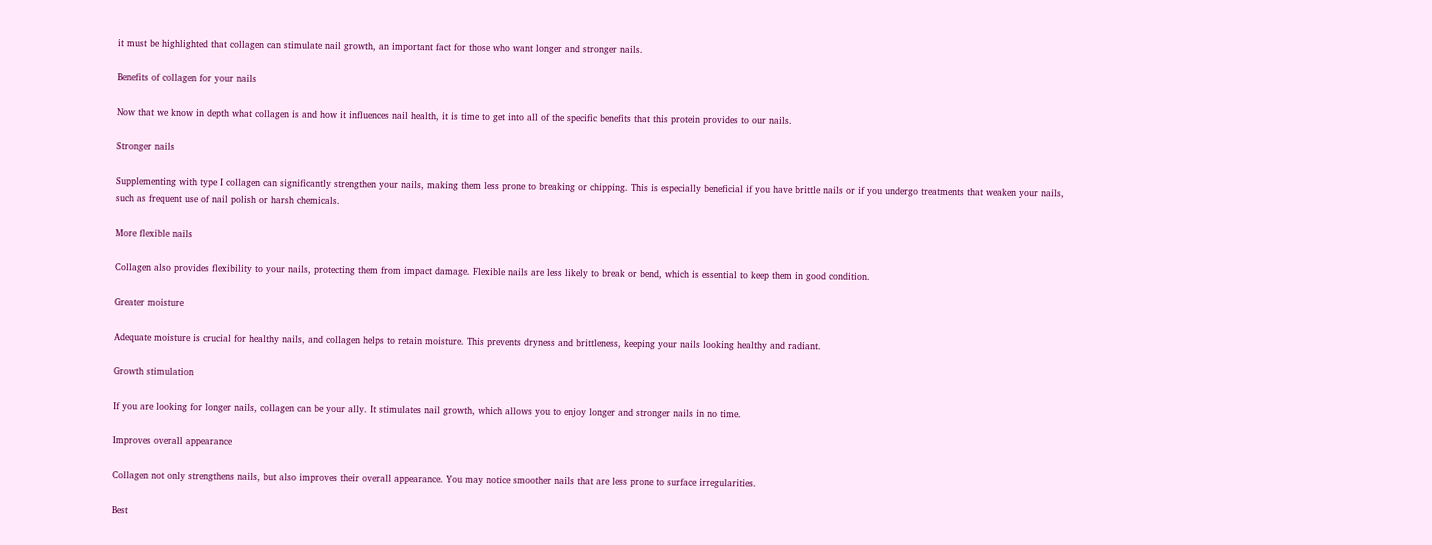it must be highlighted that collagen can stimulate nail growth, an important fact for those who want longer and stronger nails.

Benefits of collagen for your nails

Now that we know in depth what collagen is and how it influences nail health, it is time to get into all of the specific benefits that this protein provides to our nails.

Stronger nails

Supplementing with type I collagen can significantly strengthen your nails, making them less prone to breaking or chipping. This is especially beneficial if you have brittle nails or if you undergo treatments that weaken your nails, such as frequent use of nail polish or harsh chemicals.

More flexible nails

Collagen also provides flexibility to your nails, protecting them from impact damage. Flexible nails are less likely to break or bend, which is essential to keep them in good condition.

Greater moisture

Adequate moisture is crucial for healthy nails, and collagen helps to retain moisture. This prevents dryness and brittleness, keeping your nails looking healthy and radiant.

Growth stimulation

If you are looking for longer nails, collagen can be your ally. It stimulates nail growth, which allows you to enjoy longer and stronger nails in no time.

Improves overall appearance

Collagen not only strengthens nails, but also improves their overall appearance. You may notice smoother nails that are less prone to surface irregularities.

Best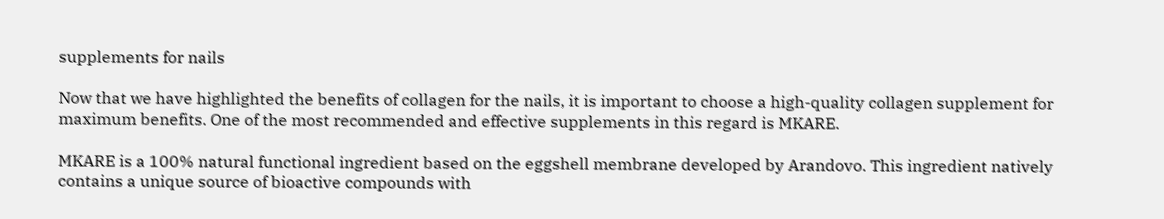supplements for nails

Now that we have highlighted the benefits of collagen for the nails, it is important to choose a high-quality collagen supplement for maximum benefits. One of the most recommended and effective supplements in this regard is MKARE.

MKARE is a 100% natural functional ingredient based on the eggshell membrane developed by Arandovo. This ingredient natively contains a unique source of bioactive compounds with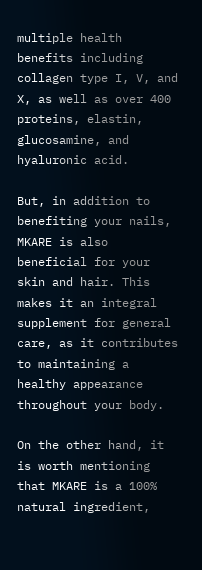multiple health benefits including collagen type I, V, and X, as well as over 400 proteins, elastin, glucosamine, and hyaluronic acid.

But, in addition to benefiting your nails, MKARE is also beneficial for your skin and hair. This makes it an integral supplement for general care, as it contributes to maintaining a healthy appearance throughout your body.

On the other hand, it is worth mentioning that MKARE is a 100% natural ingredient,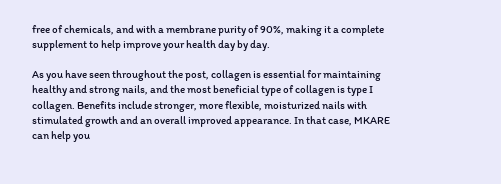free of chemicals, and with a membrane purity of 90%, making it a complete supplement to help improve your health day by day.

As you have seen throughout the post, collagen is essential for maintaining healthy and strong nails, and the most beneficial type of collagen is type I collagen. Benefits include stronger, more flexible, moisturized nails with stimulated growth and an overall improved appearance. In that case, MKARE can help you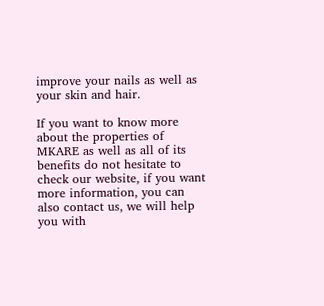improve your nails as well as your skin and hair.

If you want to know more about the properties of MKARE as well as all of its benefits do not hesitate to check our website, if you want more information, you can also contact us, we will help you with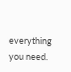everything you need.